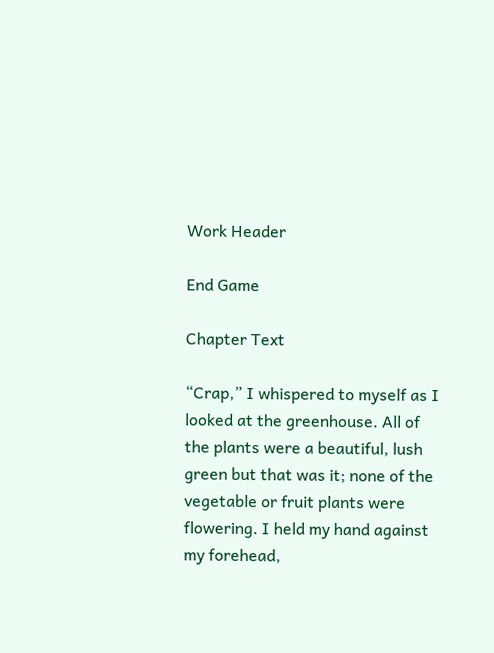Work Header

End Game

Chapter Text

“Crap,” I whispered to myself as I looked at the greenhouse. All of the plants were a beautiful, lush green but that was it; none of the vegetable or fruit plants were flowering. I held my hand against my forehead,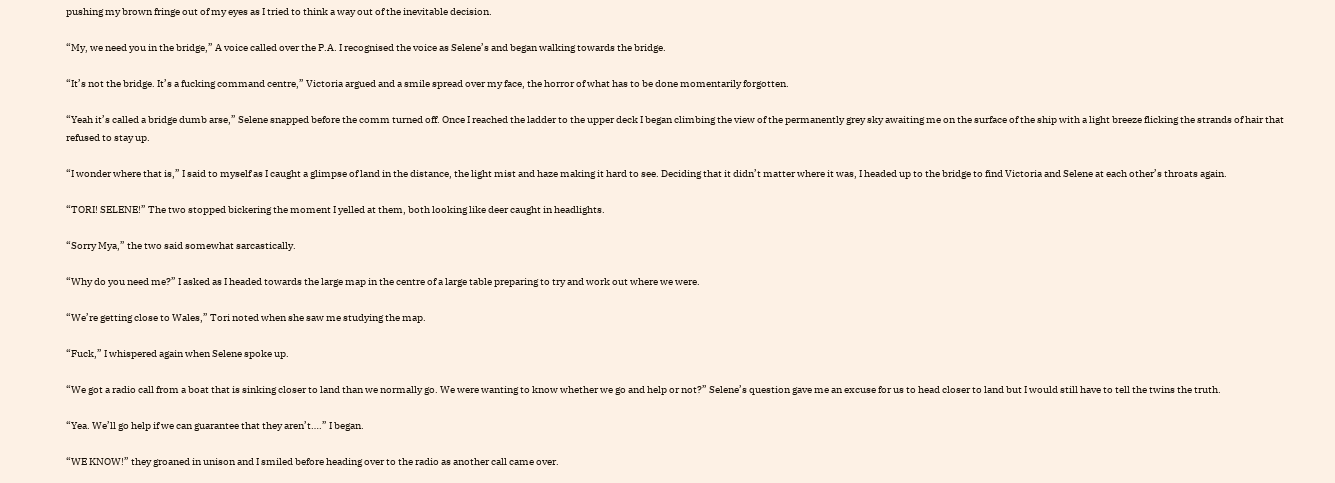pushing my brown fringe out of my eyes as I tried to think a way out of the inevitable decision.

“My, we need you in the bridge,” A voice called over the P.A. I recognised the voice as Selene’s and began walking towards the bridge.

“It’s not the bridge. It’s a fucking command centre,” Victoria argued and a smile spread over my face, the horror of what has to be done momentarily forgotten.

“Yeah it’s called a bridge dumb arse,” Selene snapped before the comm turned off. Once I reached the ladder to the upper deck I began climbing the view of the permanently grey sky awaiting me on the surface of the ship with a light breeze flicking the strands of hair that refused to stay up.

“I wonder where that is,” I said to myself as I caught a glimpse of land in the distance, the light mist and haze making it hard to see. Deciding that it didn’t matter where it was, I headed up to the bridge to find Victoria and Selene at each other’s throats again.

“TORI! SELENE!” The two stopped bickering the moment I yelled at them, both looking like deer caught in headlights.

“Sorry Mya,” the two said somewhat sarcastically.

“Why do you need me?” I asked as I headed towards the large map in the centre of a large table preparing to try and work out where we were.

“We’re getting close to Wales,” Tori noted when she saw me studying the map.

“Fuck,” I whispered again when Selene spoke up.

“We got a radio call from a boat that is sinking closer to land than we normally go. We were wanting to know whether we go and help or not?” Selene’s question gave me an excuse for us to head closer to land but I would still have to tell the twins the truth.

“Yea. We’ll go help if we can guarantee that they aren’t….” I began.

“WE KNOW!” they groaned in unison and I smiled before heading over to the radio as another call came over.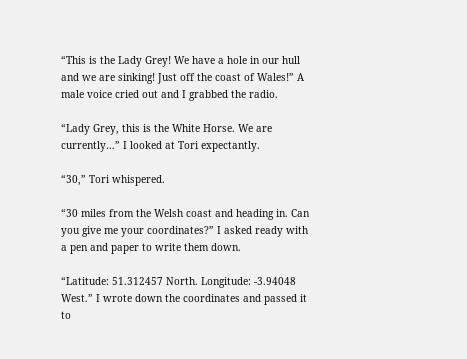“This is the Lady Grey! We have a hole in our hull and we are sinking! Just off the coast of Wales!” A male voice cried out and I grabbed the radio.

“Lady Grey, this is the White Horse. We are currently…” I looked at Tori expectantly.

“30,” Tori whispered.

“30 miles from the Welsh coast and heading in. Can you give me your coordinates?” I asked ready with a pen and paper to write them down.

“Latitude: 51.312457 North. Longitude: -3.94048 West.” I wrote down the coordinates and passed it to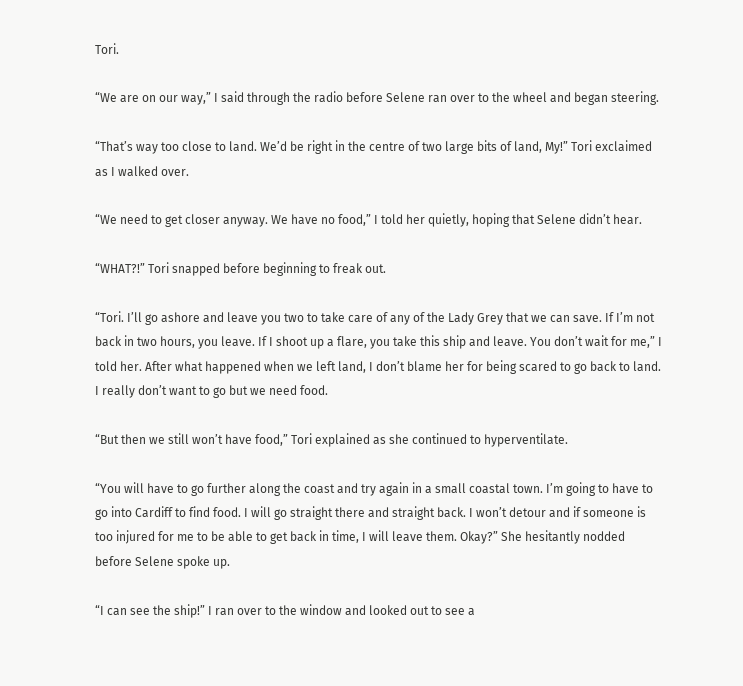Tori.

“We are on our way,” I said through the radio before Selene ran over to the wheel and began steering.

“That’s way too close to land. We’d be right in the centre of two large bits of land, My!” Tori exclaimed as I walked over.

“We need to get closer anyway. We have no food,” I told her quietly, hoping that Selene didn’t hear.

“WHAT?!” Tori snapped before beginning to freak out.

“Tori. I’ll go ashore and leave you two to take care of any of the Lady Grey that we can save. If I’m not back in two hours, you leave. If I shoot up a flare, you take this ship and leave. You don’t wait for me,” I told her. After what happened when we left land, I don’t blame her for being scared to go back to land. I really don’t want to go but we need food.

“But then we still won’t have food,” Tori explained as she continued to hyperventilate.

“You will have to go further along the coast and try again in a small coastal town. I’m going to have to go into Cardiff to find food. I will go straight there and straight back. I won’t detour and if someone is too injured for me to be able to get back in time, I will leave them. Okay?” She hesitantly nodded before Selene spoke up.

“I can see the ship!” I ran over to the window and looked out to see a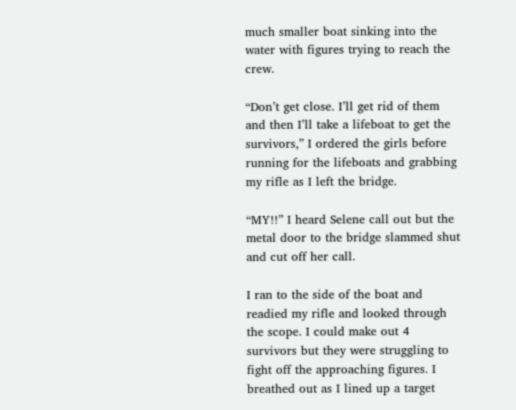much smaller boat sinking into the water with figures trying to reach the crew.

“Don’t get close. I’ll get rid of them and then I’ll take a lifeboat to get the survivors,” I ordered the girls before running for the lifeboats and grabbing my rifle as I left the bridge.

“MY!!” I heard Selene call out but the metal door to the bridge slammed shut and cut off her call.

I ran to the side of the boat and readied my rifle and looked through the scope. I could make out 4 survivors but they were struggling to fight off the approaching figures. I breathed out as I lined up a target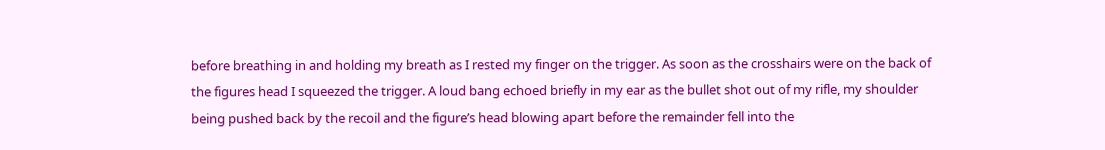before breathing in and holding my breath as I rested my finger on the trigger. As soon as the crosshairs were on the back of the figures head I squeezed the trigger. A loud bang echoed briefly in my ear as the bullet shot out of my rifle, my shoulder being pushed back by the recoil and the figure’s head blowing apart before the remainder fell into the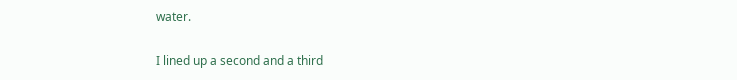water.

I lined up a second and a third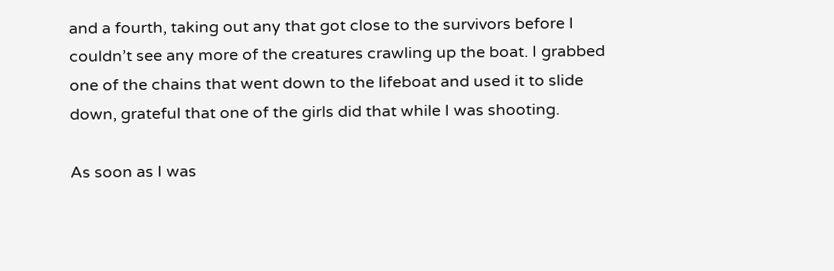and a fourth, taking out any that got close to the survivors before I couldn’t see any more of the creatures crawling up the boat. I grabbed one of the chains that went down to the lifeboat and used it to slide down, grateful that one of the girls did that while I was shooting.

As soon as I was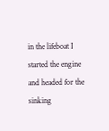in the lifeboat I started the engine and headed for the sinking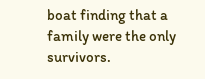boat finding that a family were the only survivors.